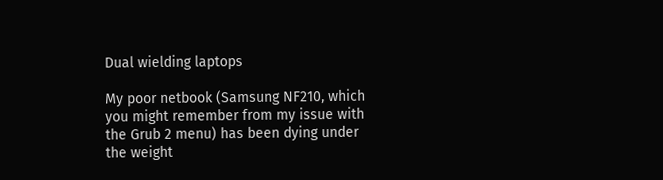Dual wielding laptops

My poor netbook (Samsung NF210, which you might remember from my issue with the Grub 2 menu) has been dying under the weight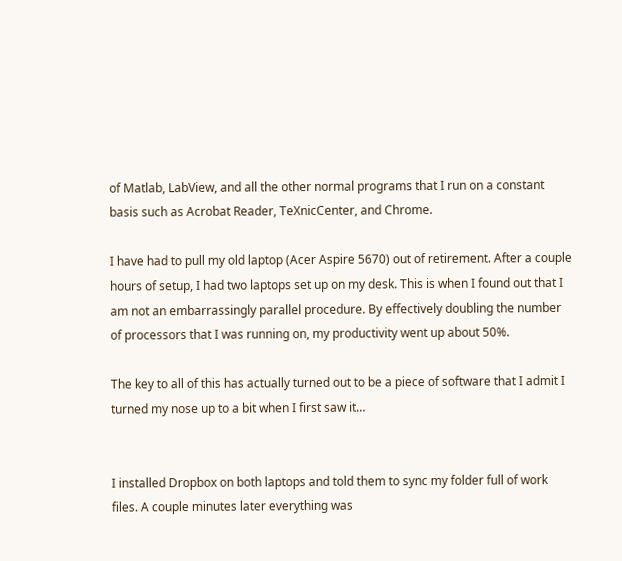of Matlab, LabView, and all the other normal programs that I run on a constant basis such as Acrobat Reader, TeXnicCenter, and Chrome.

I have had to pull my old laptop (Acer Aspire 5670) out of retirement. After a couple hours of setup, I had two laptops set up on my desk. This is when I found out that I am not an embarrassingly parallel procedure. By effectively doubling the number of processors that I was running on, my productivity went up about 50%.

The key to all of this has actually turned out to be a piece of software that I admit I turned my nose up to a bit when I first saw it…


I installed Dropbox on both laptops and told them to sync my folder full of work files. A couple minutes later everything was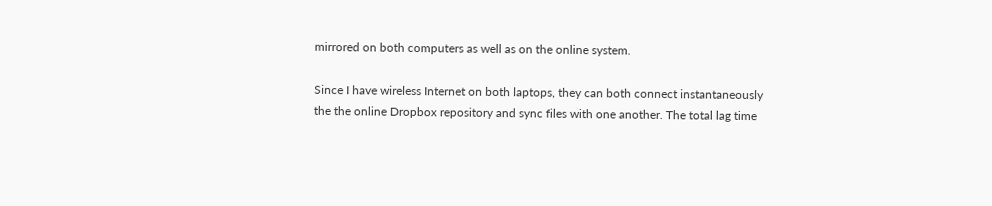mirrored on both computers as well as on the online system.

Since I have wireless Internet on both laptops, they can both connect instantaneously the the online Dropbox repository and sync files with one another. The total lag time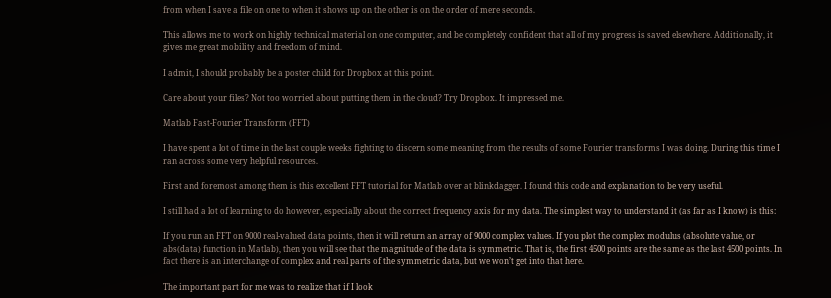from when I save a file on one to when it shows up on the other is on the order of mere seconds.

This allows me to work on highly technical material on one computer, and be completely confident that all of my progress is saved elsewhere. Additionally, it gives me great mobility and freedom of mind.

I admit, I should probably be a poster child for Dropbox at this point.

Care about your files? Not too worried about putting them in the cloud? Try Dropbox. It impressed me.

Matlab Fast-Fourier Transform (FFT)

I have spent a lot of time in the last couple weeks fighting to discern some meaning from the results of some Fourier transforms I was doing. During this time I ran across some very helpful resources.

First and foremost among them is this excellent FFT tutorial for Matlab over at blinkdagger. I found this code and explanation to be very useful.

I still had a lot of learning to do however, especially about the correct frequency axis for my data. The simplest way to understand it (as far as I know) is this:

If you run an FFT on 9000 real-valued data points, then it will return an array of 9000 complex values. If you plot the complex modulus (absolute value, or abs(data) function in Matlab), then you will see that the magnitude of the data is symmetric. That is, the first 4500 points are the same as the last 4500 points. In fact there is an interchange of complex and real parts of the symmetric data, but we won’t get into that here.

The important part for me was to realize that if I look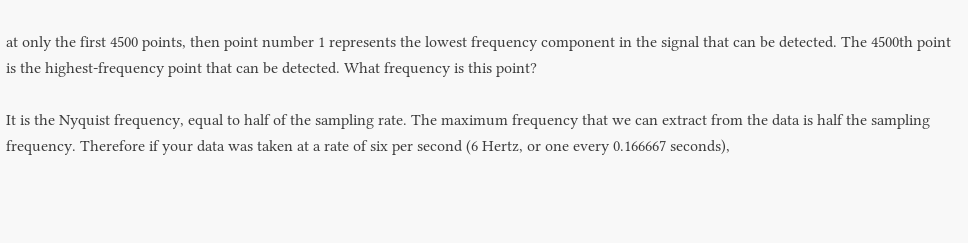at only the first 4500 points, then point number 1 represents the lowest frequency component in the signal that can be detected. The 4500th point is the highest-frequency point that can be detected. What frequency is this point?

It is the Nyquist frequency, equal to half of the sampling rate. The maximum frequency that we can extract from the data is half the sampling frequency. Therefore if your data was taken at a rate of six per second (6 Hertz, or one every 0.166667 seconds),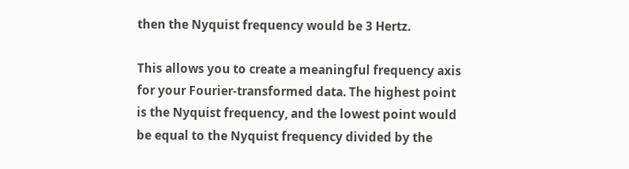then the Nyquist frequency would be 3 Hertz.

This allows you to create a meaningful frequency axis for your Fourier-transformed data. The highest point is the Nyquist frequency, and the lowest point would be equal to the Nyquist frequency divided by the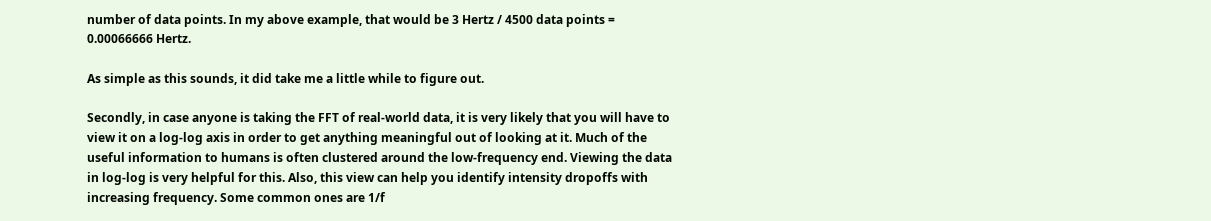number of data points. In my above example, that would be 3 Hertz / 4500 data points = 0.00066666 Hertz.

As simple as this sounds, it did take me a little while to figure out.

Secondly, in case anyone is taking the FFT of real-world data, it is very likely that you will have to view it on a log-log axis in order to get anything meaningful out of looking at it. Much of the useful information to humans is often clustered around the low-frequency end. Viewing the data in log-log is very helpful for this. Also, this view can help you identify intensity dropoffs with increasing frequency. Some common ones are 1/f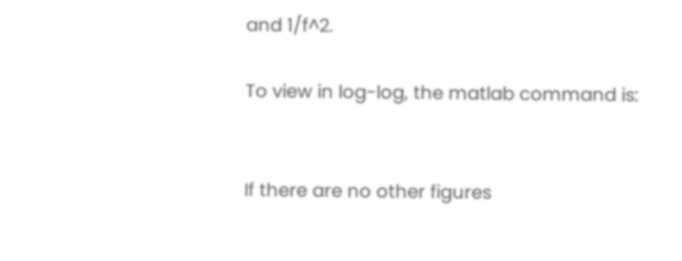and 1/f^2.

To view in log-log, the matlab command is:


If there are no other figures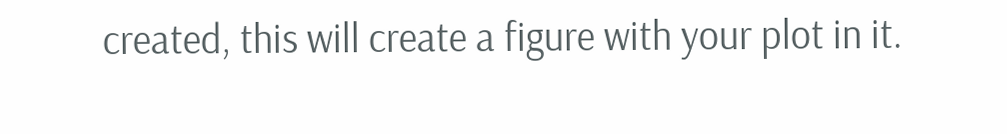created, this will create a figure with your plot in it.